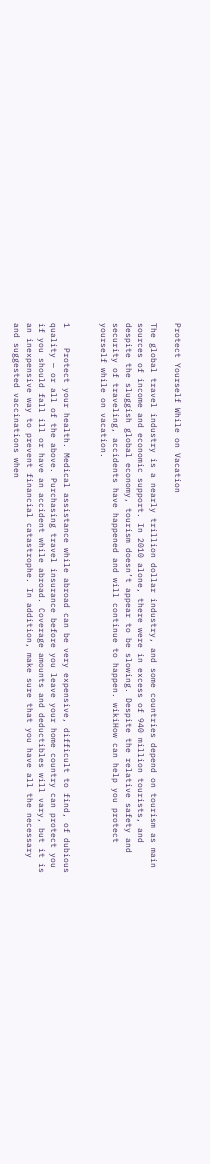Protect Yourself While on Vacation

The global travel industry is a nearly trillion dollar industry, and some countries depend on tourism as main sources of income and economic support. In 2010 alone, there were in excess of 940 million tourists, and despite the sluggish global economy, tourism doesn’t appear to be slowing. Despite the relative safety and security of traveling, accidents have happened and will continue to happen. wikiHow can help you protect yourself while on vacation.


1    Protect your health. Medical assistance while abroad can be very expensive, difficult to find, of dubious quality — or all of the above. Purchasing travel insurance before you leave your home country can protect you if you should fall ill or have an accident while abroad. Coverage amounts and deductibles will vary, but it is an inexpensive way to prevent financial catastrophe. In addition, make sure that you have all the necessary and suggested vaccinations when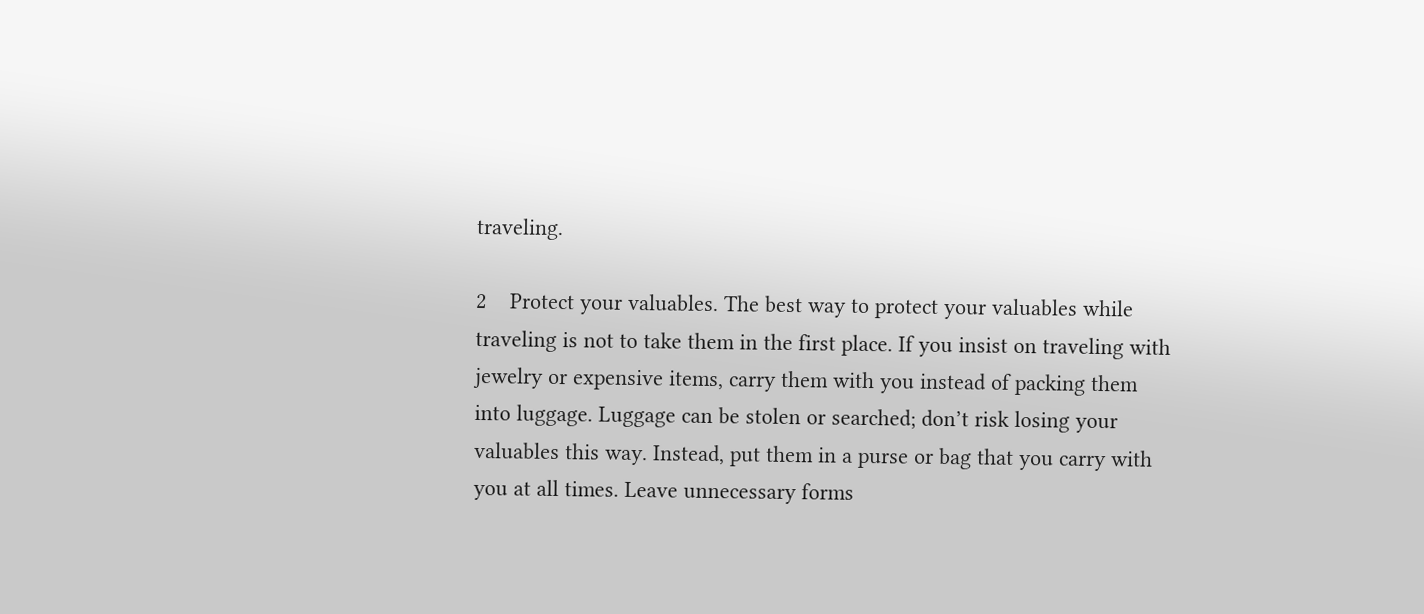traveling.

2    Protect your valuables. The best way to protect your valuables while traveling is not to take them in the first place. If you insist on traveling with jewelry or expensive items, carry them with you instead of packing them into luggage. Luggage can be stolen or searched; don’t risk losing your valuables this way. Instead, put them in a purse or bag that you carry with you at all times. Leave unnecessary forms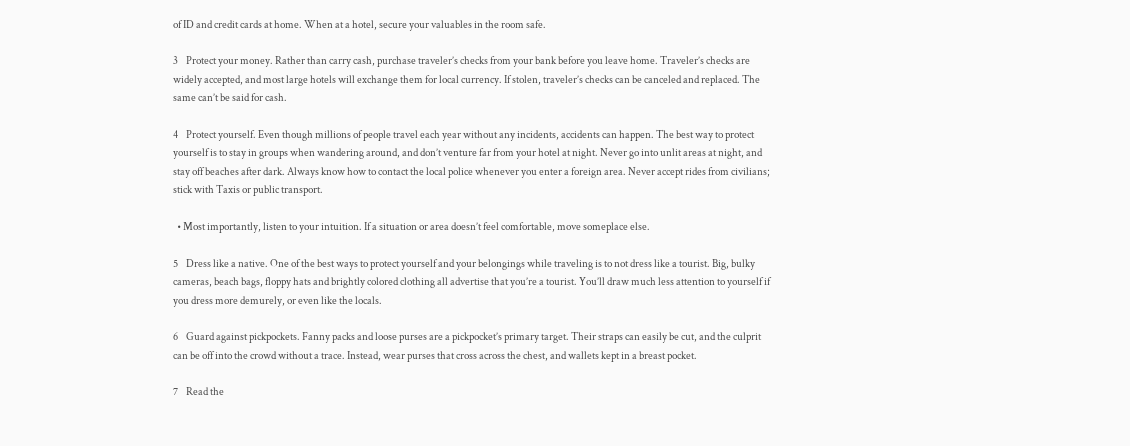of ID and credit cards at home. When at a hotel, secure your valuables in the room safe.

3    Protect your money. Rather than carry cash, purchase traveler’s checks from your bank before you leave home. Traveler’s checks are widely accepted, and most large hotels will exchange them for local currency. If stolen, traveler’s checks can be canceled and replaced. The same can’t be said for cash.

4    Protect yourself. Even though millions of people travel each year without any incidents, accidents can happen. The best way to protect yourself is to stay in groups when wandering around, and don’t venture far from your hotel at night. Never go into unlit areas at night, and stay off beaches after dark. Always know how to contact the local police whenever you enter a foreign area. Never accept rides from civilians; stick with Taxis or public transport.

  • Most importantly, listen to your intuition. If a situation or area doesn’t feel comfortable, move someplace else.

5    Dress like a native. One of the best ways to protect yourself and your belongings while traveling is to not dress like a tourist. Big, bulky cameras, beach bags, floppy hats and brightly colored clothing all advertise that you’re a tourist. You’ll draw much less attention to yourself if you dress more demurely, or even like the locals.

6    Guard against pickpockets. Fanny packs and loose purses are a pickpocket’s primary target. Their straps can easily be cut, and the culprit can be off into the crowd without a trace. Instead, wear purses that cross across the chest, and wallets kept in a breast pocket.

7    Read the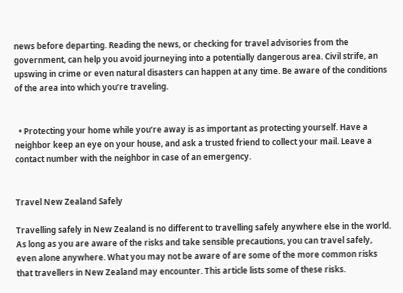news before departing. Reading the news, or checking for travel advisories from the government, can help you avoid journeying into a potentially dangerous area. Civil strife, an upswing in crime or even natural disasters can happen at any time. Be aware of the conditions of the area into which you’re traveling.


  • Protecting your home while you’re away is as important as protecting yourself. Have a neighbor keep an eye on your house, and ask a trusted friend to collect your mail. Leave a contact number with the neighbor in case of an emergency.


Travel New Zealand Safely

Travelling safely in New Zealand is no different to travelling safely anywhere else in the world. As long as you are aware of the risks and take sensible precautions, you can travel safely, even alone anywhere. What you may not be aware of are some of the more common risks that travellers in New Zealand may encounter. This article lists some of these risks.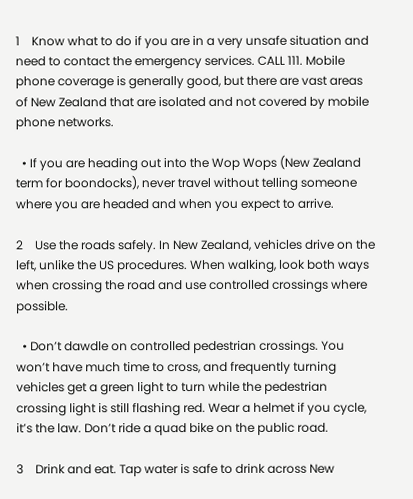1    Know what to do if you are in a very unsafe situation and need to contact the emergency services. CALL 111. Mobile phone coverage is generally good, but there are vast areas of New Zealand that are isolated and not covered by mobile phone networks.

  • If you are heading out into the Wop Wops (New Zealand term for boondocks), never travel without telling someone where you are headed and when you expect to arrive.

2    Use the roads safely. In New Zealand, vehicles drive on the left, unlike the US procedures. When walking, look both ways when crossing the road and use controlled crossings where possible.

  • Don’t dawdle on controlled pedestrian crossings. You won’t have much time to cross, and frequently turning vehicles get a green light to turn while the pedestrian crossing light is still flashing red. Wear a helmet if you cycle, it’s the law. Don’t ride a quad bike on the public road.

3    Drink and eat. Tap water is safe to drink across New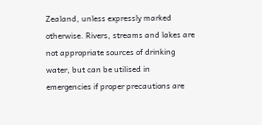Zealand, unless expressly marked otherwise. Rivers, streams and lakes are not appropriate sources of drinking water, but can be utilised in emergencies if proper precautions are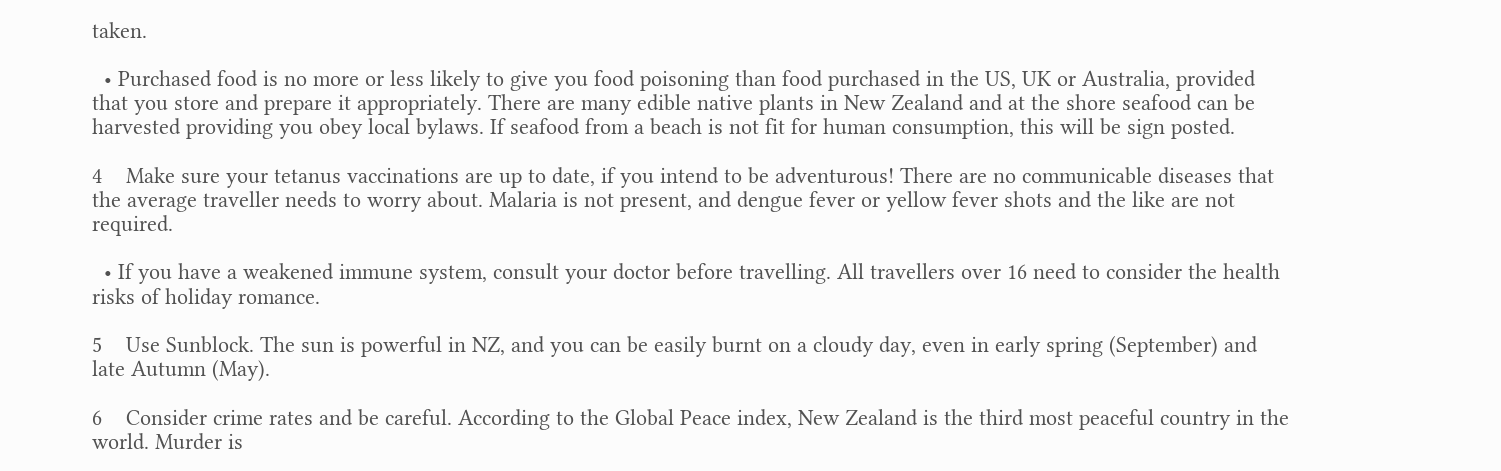taken.

  • Purchased food is no more or less likely to give you food poisoning than food purchased in the US, UK or Australia, provided that you store and prepare it appropriately. There are many edible native plants in New Zealand and at the shore seafood can be harvested providing you obey local bylaws. If seafood from a beach is not fit for human consumption, this will be sign posted.

4    Make sure your tetanus vaccinations are up to date, if you intend to be adventurous! There are no communicable diseases that the average traveller needs to worry about. Malaria is not present, and dengue fever or yellow fever shots and the like are not required.

  • If you have a weakened immune system, consult your doctor before travelling. All travellers over 16 need to consider the health risks of holiday romance.

5    Use Sunblock. The sun is powerful in NZ, and you can be easily burnt on a cloudy day, even in early spring (September) and late Autumn (May).

6    Consider crime rates and be careful. According to the Global Peace index, New Zealand is the third most peaceful country in the world. Murder is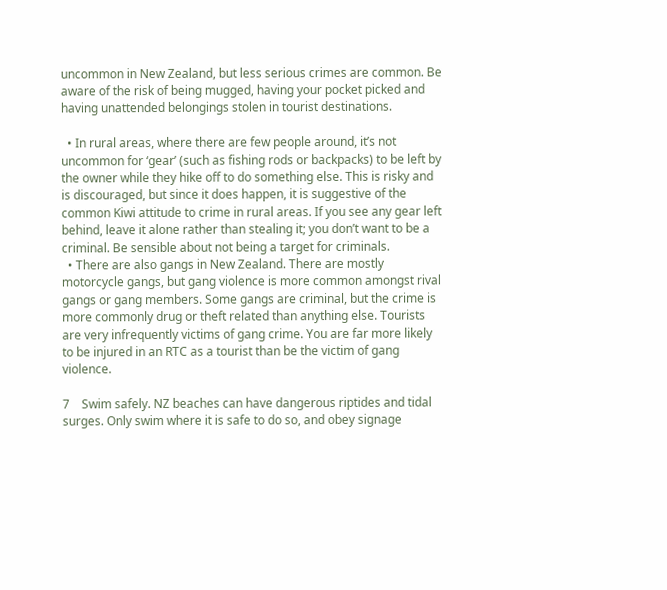uncommon in New Zealand, but less serious crimes are common. Be aware of the risk of being mugged, having your pocket picked and having unattended belongings stolen in tourist destinations.

  • In rural areas, where there are few people around, it’s not uncommon for ‘gear’ (such as fishing rods or backpacks) to be left by the owner while they hike off to do something else. This is risky and is discouraged, but since it does happen, it is suggestive of the common Kiwi attitude to crime in rural areas. If you see any gear left behind, leave it alone rather than stealing it; you don’t want to be a criminal. Be sensible about not being a target for criminals.
  • There are also gangs in New Zealand. There are mostly motorcycle gangs, but gang violence is more common amongst rival gangs or gang members. Some gangs are criminal, but the crime is more commonly drug or theft related than anything else. Tourists are very infrequently victims of gang crime. You are far more likely to be injured in an RTC as a tourist than be the victim of gang violence.

7    Swim safely. NZ beaches can have dangerous riptides and tidal surges. Only swim where it is safe to do so, and obey signage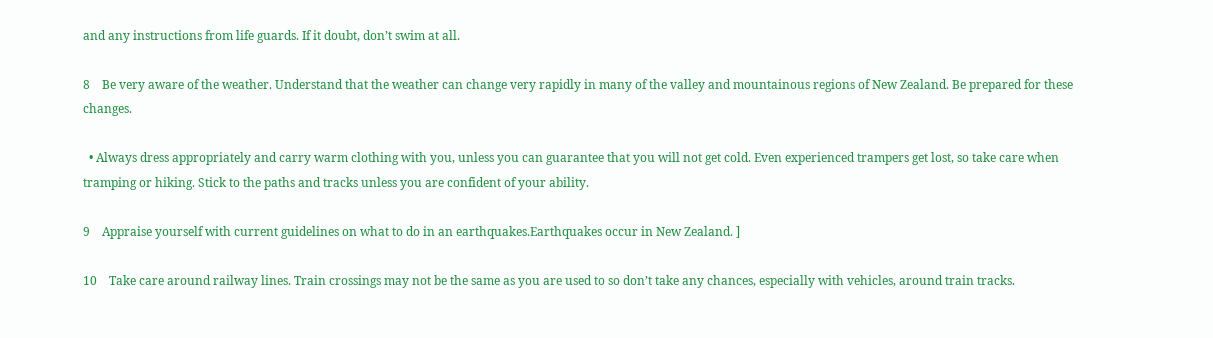and any instructions from life guards. If it doubt, don’t swim at all.

8    Be very aware of the weather. Understand that the weather can change very rapidly in many of the valley and mountainous regions of New Zealand. Be prepared for these changes.

  • Always dress appropriately and carry warm clothing with you, unless you can guarantee that you will not get cold. Even experienced trampers get lost, so take care when tramping or hiking. Stick to the paths and tracks unless you are confident of your ability.

9    Appraise yourself with current guidelines on what to do in an earthquakes.Earthquakes occur in New Zealand. ]

10    Take care around railway lines. Train crossings may not be the same as you are used to so don’t take any chances, especially with vehicles, around train tracks.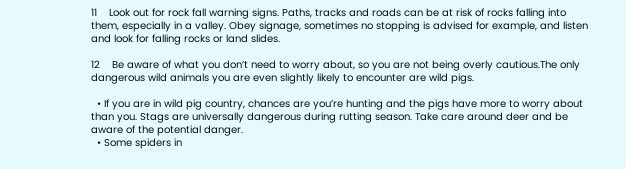11    Look out for rock fall warning signs. Paths, tracks and roads can be at risk of rocks falling into them, especially in a valley. Obey signage, sometimes no stopping is advised for example, and listen and look for falling rocks or land slides.

12    Be aware of what you don’t need to worry about, so you are not being overly cautious.The only dangerous wild animals you are even slightly likely to encounter are wild pigs.

  • If you are in wild pig country, chances are you’re hunting and the pigs have more to worry about than you. Stags are universally dangerous during rutting season. Take care around deer and be aware of the potential danger.
  • Some spiders in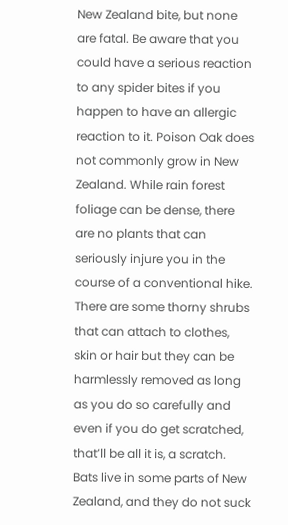New Zealand bite, but none are fatal. Be aware that you could have a serious reaction to any spider bites if you happen to have an allergic reaction to it. Poison Oak does not commonly grow in New Zealand. While rain forest foliage can be dense, there are no plants that can seriously injure you in the course of a conventional hike. There are some thorny shrubs that can attach to clothes, skin or hair but they can be harmlessly removed as long as you do so carefully and even if you do get scratched, that’ll be all it is, a scratch. Bats live in some parts of New Zealand, and they do not suck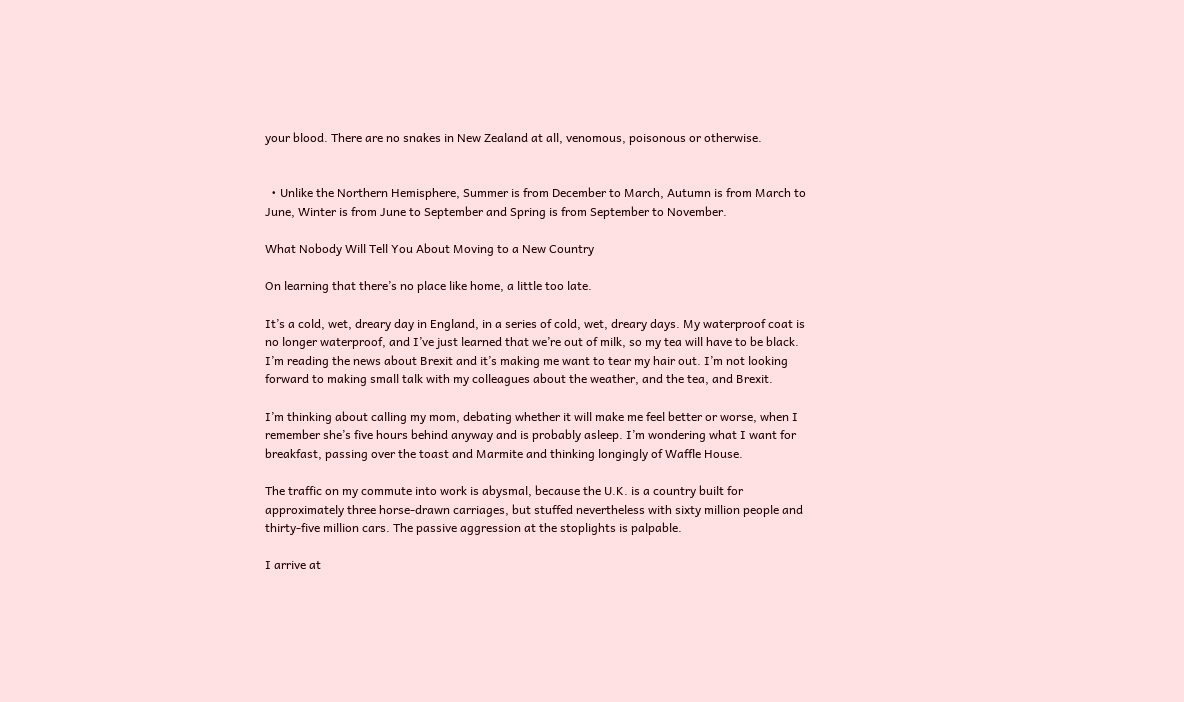your blood. There are no snakes in New Zealand at all, venomous, poisonous or otherwise.


  • Unlike the Northern Hemisphere, Summer is from December to March, Autumn is from March to June, Winter is from June to September and Spring is from September to November.

What Nobody Will Tell You About Moving to a New Country

On learning that there’s no place like home, a little too late.

It’s a cold, wet, dreary day in England, in a series of cold, wet, dreary days. My waterproof coat is no longer waterproof, and I’ve just learned that we’re out of milk, so my tea will have to be black. I’m reading the news about Brexit and it’s making me want to tear my hair out. I’m not looking forward to making small talk with my colleagues about the weather, and the tea, and Brexit.

I’m thinking about calling my mom, debating whether it will make me feel better or worse, when I remember she’s five hours behind anyway and is probably asleep. I’m wondering what I want for breakfast, passing over the toast and Marmite and thinking longingly of Waffle House.

The traffic on my commute into work is abysmal, because the U.K. is a country built for approximately three horse-drawn carriages, but stuffed nevertheless with sixty million people and thirty-five million cars. The passive aggression at the stoplights is palpable.

I arrive at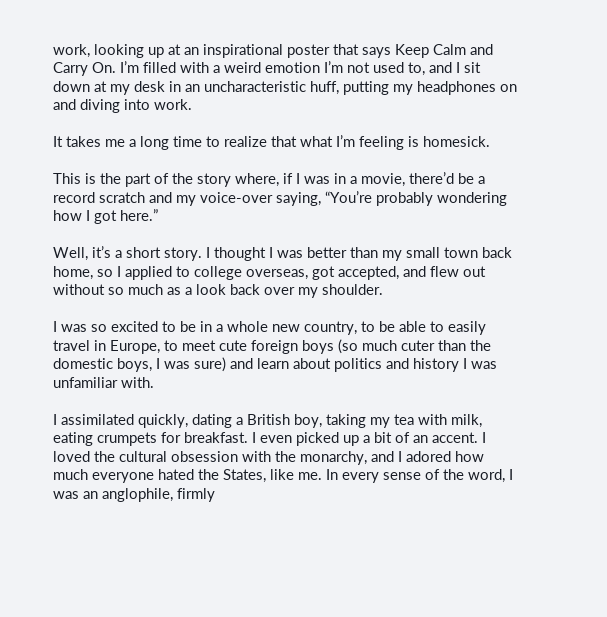work, looking up at an inspirational poster that says Keep Calm and Carry On. I’m filled with a weird emotion I’m not used to, and I sit down at my desk in an uncharacteristic huff, putting my headphones on and diving into work.

It takes me a long time to realize that what I’m feeling is homesick.

This is the part of the story where, if I was in a movie, there’d be a record scratch and my voice-over saying, “You’re probably wondering how I got here.”

Well, it’s a short story. I thought I was better than my small town back home, so I applied to college overseas, got accepted, and flew out without so much as a look back over my shoulder.

I was so excited to be in a whole new country, to be able to easily travel in Europe, to meet cute foreign boys (so much cuter than the domestic boys, I was sure) and learn about politics and history I was unfamiliar with.

I assimilated quickly, dating a British boy, taking my tea with milk, eating crumpets for breakfast. I even picked up a bit of an accent. I loved the cultural obsession with the monarchy, and I adored how much everyone hated the States, like me. In every sense of the word, I was an anglophile, firmly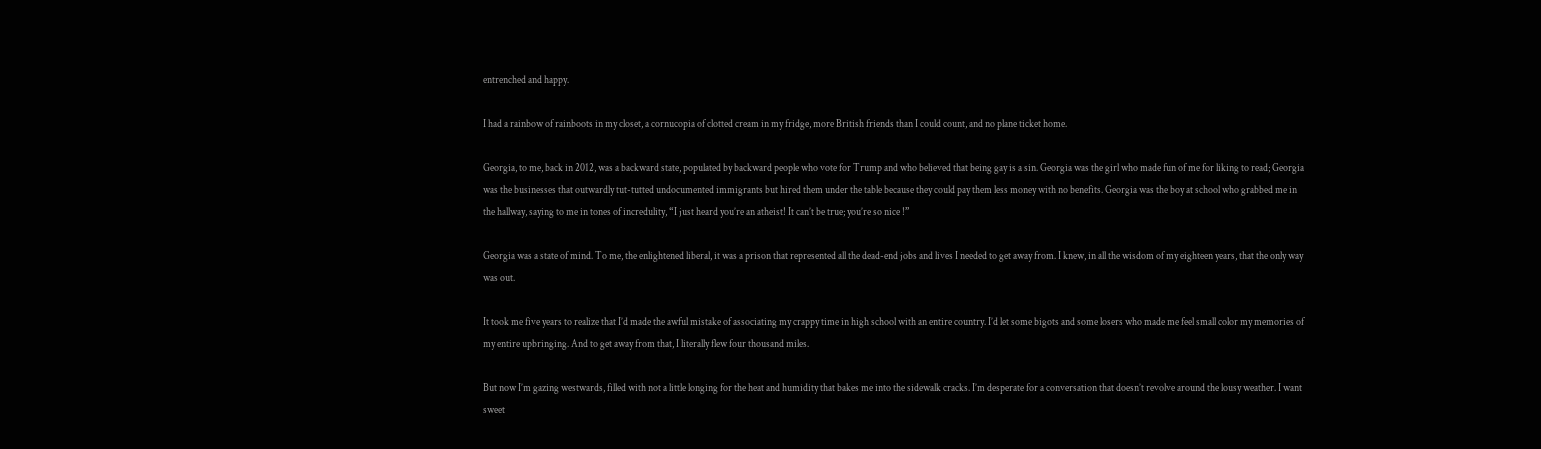entrenched and happy.

I had a rainbow of rainboots in my closet, a cornucopia of clotted cream in my fridge, more British friends than I could count, and no plane ticket home.

Georgia, to me, back in 2012, was a backward state, populated by backward people who vote for Trump and who believed that being gay is a sin. Georgia was the girl who made fun of me for liking to read; Georgia was the businesses that outwardly tut-tutted undocumented immigrants but hired them under the table because they could pay them less money with no benefits. Georgia was the boy at school who grabbed me in the hallway, saying to me in tones of incredulity, “I just heard you’re an atheist! It can’t be true; you’re so nice !”

Georgia was a state of mind. To me, the enlightened liberal, it was a prison that represented all the dead-end jobs and lives I needed to get away from. I knew, in all the wisdom of my eighteen years, that the only way was out.

It took me five years to realize that I’d made the awful mistake of associating my crappy time in high school with an entire country. I’d let some bigots and some losers who made me feel small color my memories of my entire upbringing. And to get away from that, I literally flew four thousand miles.

But now I’m gazing westwards, filled with not a little longing for the heat and humidity that bakes me into the sidewalk cracks. I’m desperate for a conversation that doesn’t revolve around the lousy weather. I want sweet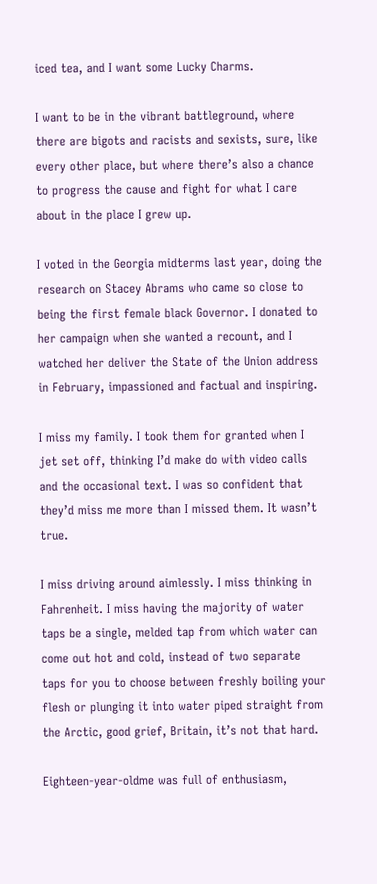iced tea, and I want some Lucky Charms.

I want to be in the vibrant battleground, where there are bigots and racists and sexists, sure, like every other place, but where there’s also a chance to progress the cause and fight for what I care about in the place I grew up.

I voted in the Georgia midterms last year, doing the research on Stacey Abrams who came so close to being the first female black Governor. I donated to her campaign when she wanted a recount, and I watched her deliver the State of the Union address in February, impassioned and factual and inspiring.

I miss my family. I took them for granted when I jet set off, thinking I’d make do with video calls and the occasional text. I was so confident that they’d miss me more than I missed them. It wasn’t true.

I miss driving around aimlessly. I miss thinking in Fahrenheit. I miss having the majority of water taps be a single, melded tap from which water can come out hot and cold, instead of two separate taps for you to choose between freshly boiling your flesh or plunging it into water piped straight from the Arctic, good grief, Britain, it’s not that hard.

Eighteen-year-oldme was full of enthusiasm,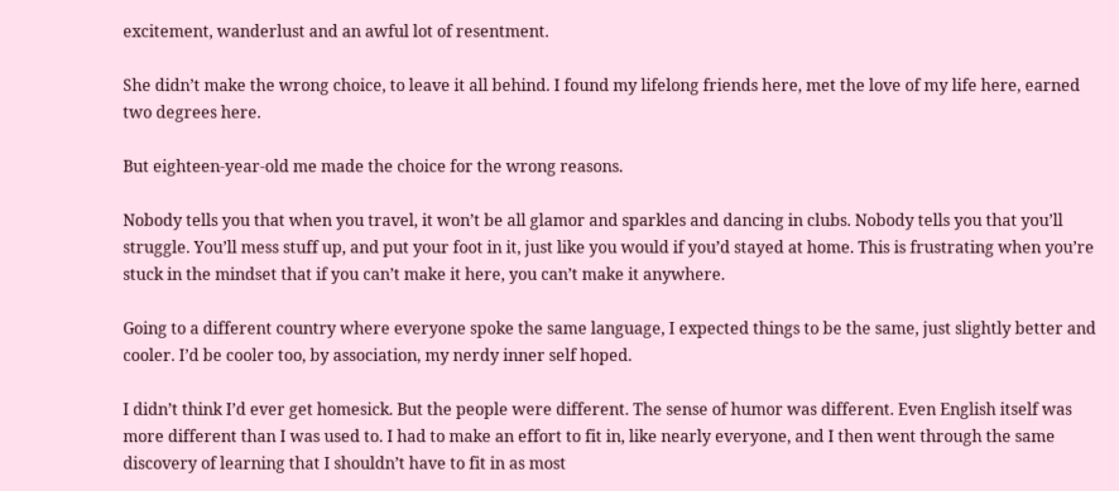excitement, wanderlust and an awful lot of resentment.

She didn’t make the wrong choice, to leave it all behind. I found my lifelong friends here, met the love of my life here, earned two degrees here.

But eighteen-year-old me made the choice for the wrong reasons.

Nobody tells you that when you travel, it won’t be all glamor and sparkles and dancing in clubs. Nobody tells you that you’ll struggle. You’ll mess stuff up, and put your foot in it, just like you would if you’d stayed at home. This is frustrating when you’re stuck in the mindset that if you can’t make it here, you can’t make it anywhere.

Going to a different country where everyone spoke the same language, I expected things to be the same, just slightly better and cooler. I’d be cooler too, by association, my nerdy inner self hoped.

I didn’t think I’d ever get homesick. But the people were different. The sense of humor was different. Even English itself was more different than I was used to. I had to make an effort to fit in, like nearly everyone, and I then went through the same discovery of learning that I shouldn’t have to fit in as most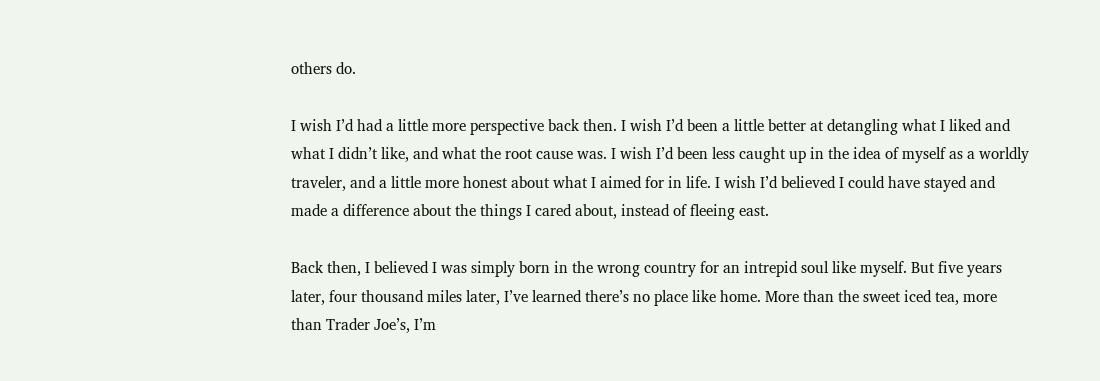others do.

I wish I’d had a little more perspective back then. I wish I’d been a little better at detangling what I liked and what I didn’t like, and what the root cause was. I wish I’d been less caught up in the idea of myself as a worldly traveler, and a little more honest about what I aimed for in life. I wish I’d believed I could have stayed and made a difference about the things I cared about, instead of fleeing east.

Back then, I believed I was simply born in the wrong country for an intrepid soul like myself. But five years later, four thousand miles later, I’ve learned there’s no place like home. More than the sweet iced tea, more than Trader Joe’s, I’m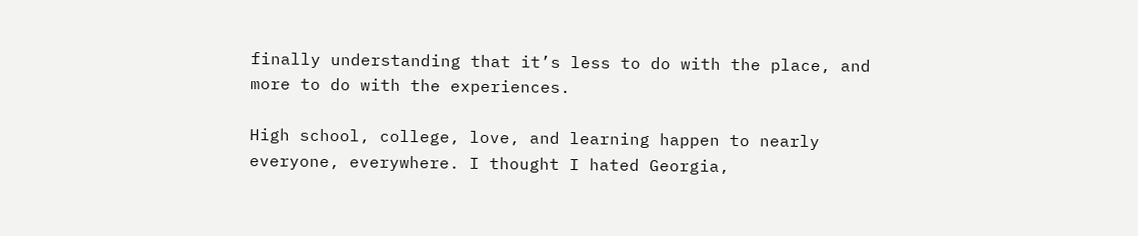finally understanding that it’s less to do with the place, and more to do with the experiences.

High school, college, love, and learning happen to nearly everyone, everywhere. I thought I hated Georgia,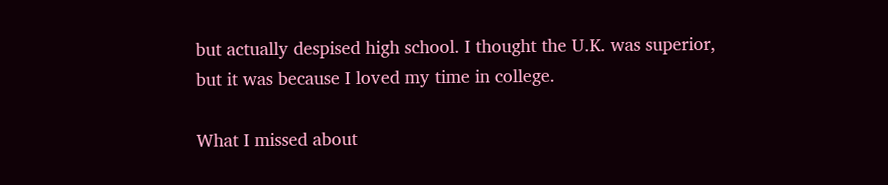but actually despised high school. I thought the U.K. was superior, but it was because I loved my time in college.

What I missed about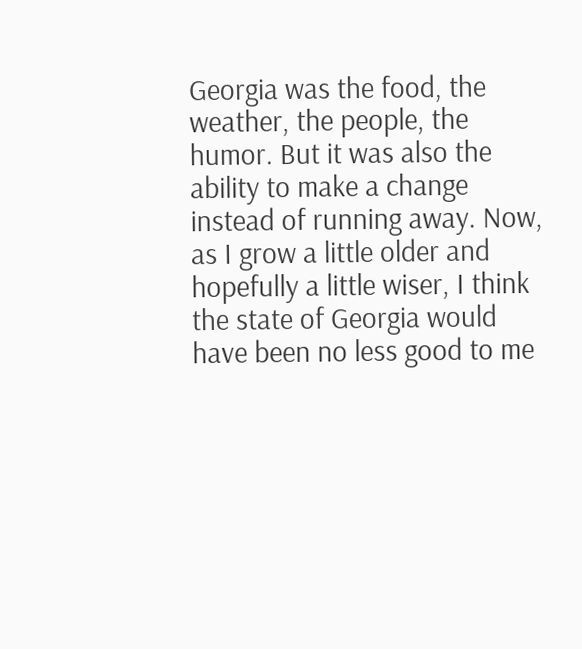Georgia was the food, the weather, the people, the humor. But it was also the ability to make a change instead of running away. Now, as I grow a little older and hopefully a little wiser, I think the state of Georgia would have been no less good to me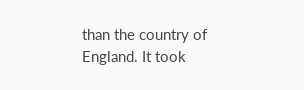than the country of England. It took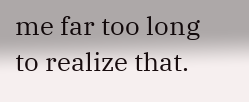me far too long to realize that.